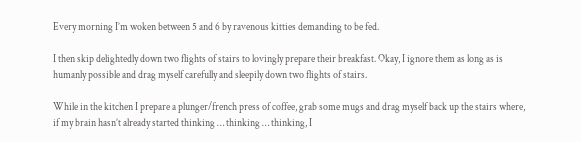Every morning I’m woken between 5 and 6 by ravenous kitties demanding to be fed.

I then skip delightedly down two flights of stairs to lovingly prepare their breakfast. Okay, I ignore them as long as is humanly possible and drag myself carefully and sleepily down two flights of stairs.

While in the kitchen I prepare a plunger/french press of coffee, grab some mugs and drag myself back up the stairs where, if my brain hasn’t already started thinking … thinking … thinking, I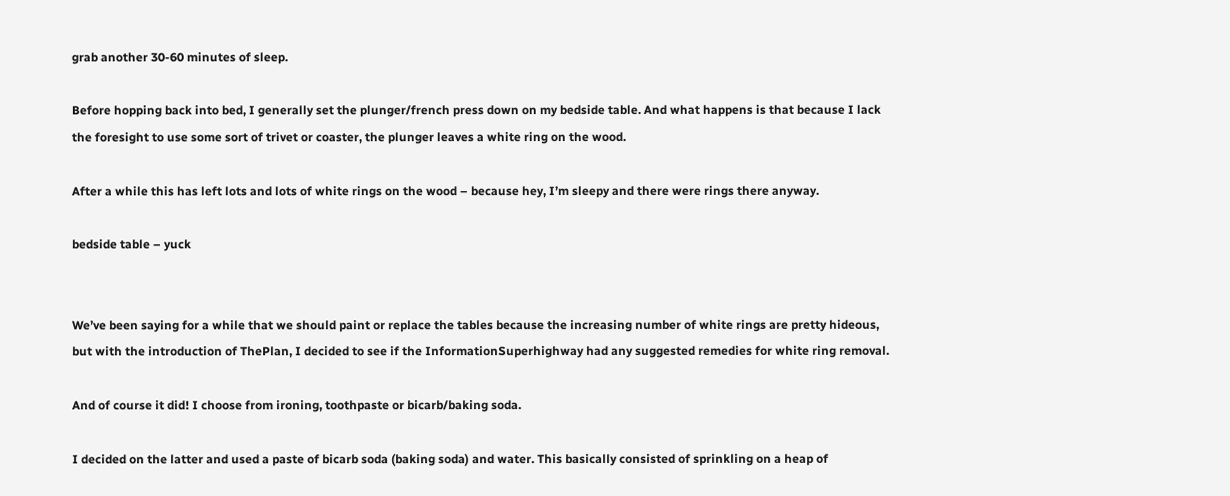grab another 30-60 minutes of sleep.

Before hopping back into bed, I generally set the plunger/french press down on my bedside table. And what happens is that because I lack the foresight to use some sort of trivet or coaster, the plunger leaves a white ring on the wood.

After a while this has left lots and lots of white rings on the wood – because hey, I’m sleepy and there were rings there anyway.

bedside table – yuck


We’ve been saying for a while that we should paint or replace the tables because the increasing number of white rings are pretty hideous, but with the introduction of ThePlan, I decided to see if the InformationSuperhighway had any suggested remedies for white ring removal.

And of course it did! I choose from ironing, toothpaste or bicarb/baking soda.

I decided on the latter and used a paste of bicarb soda (baking soda) and water. This basically consisted of sprinkling on a heap of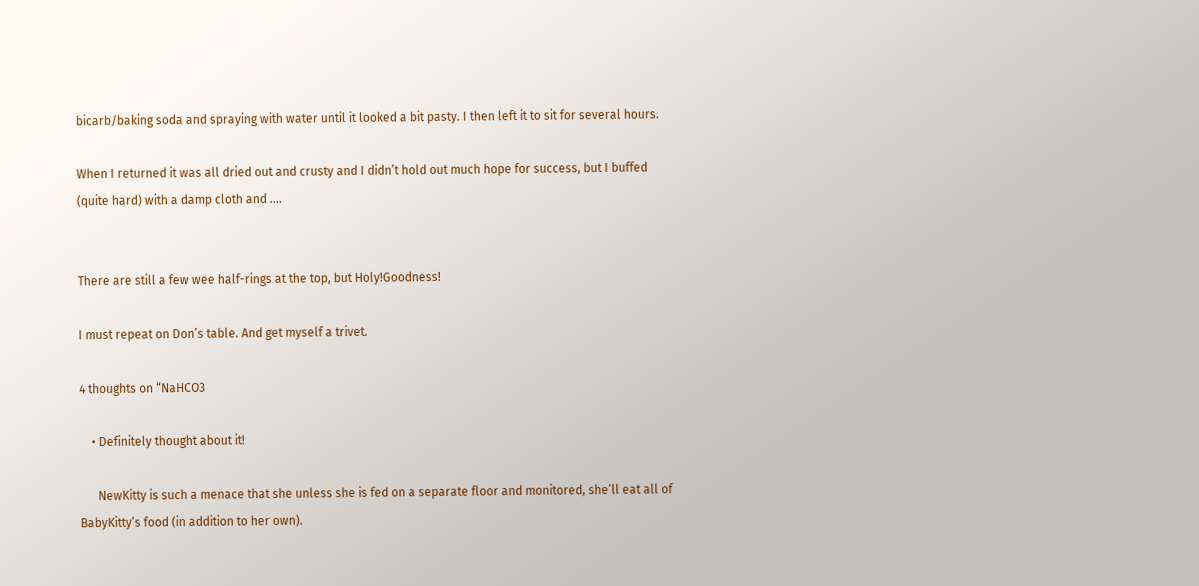bicarb/baking soda and spraying with water until it looked a bit pasty. I then left it to sit for several hours.

When I returned it was all dried out and crusty and I didn’t hold out much hope for success, but I buffed (quite hard) with a damp cloth and ….


There are still a few wee half-rings at the top, but Holy!Goodness!

I must repeat on Don’s table. And get myself a trivet.

4 thoughts on “NaHCO3

    • Definitely thought about it!

      NewKitty is such a menace that she unless she is fed on a separate floor and monitored, she’ll eat all of BabyKitty’s food (in addition to her own).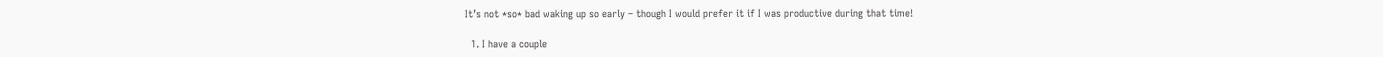It’s not *so* bad waking up so early – though I would prefer it if I was productive during that time!

  1. I have a couple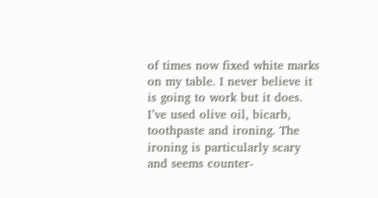of times now fixed white marks on my table. I never believe it is going to work but it does. I’ve used olive oil, bicarb, toothpaste and ironing. The ironing is particularly scary and seems counter-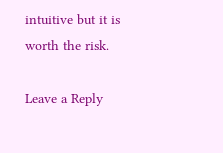intuitive but it is worth the risk.

Leave a Reply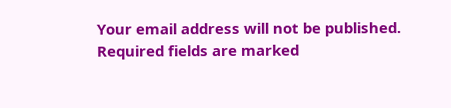Your email address will not be published. Required fields are marked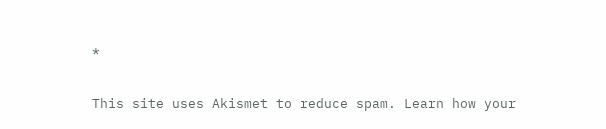*

This site uses Akismet to reduce spam. Learn how your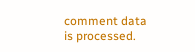comment data is processed.